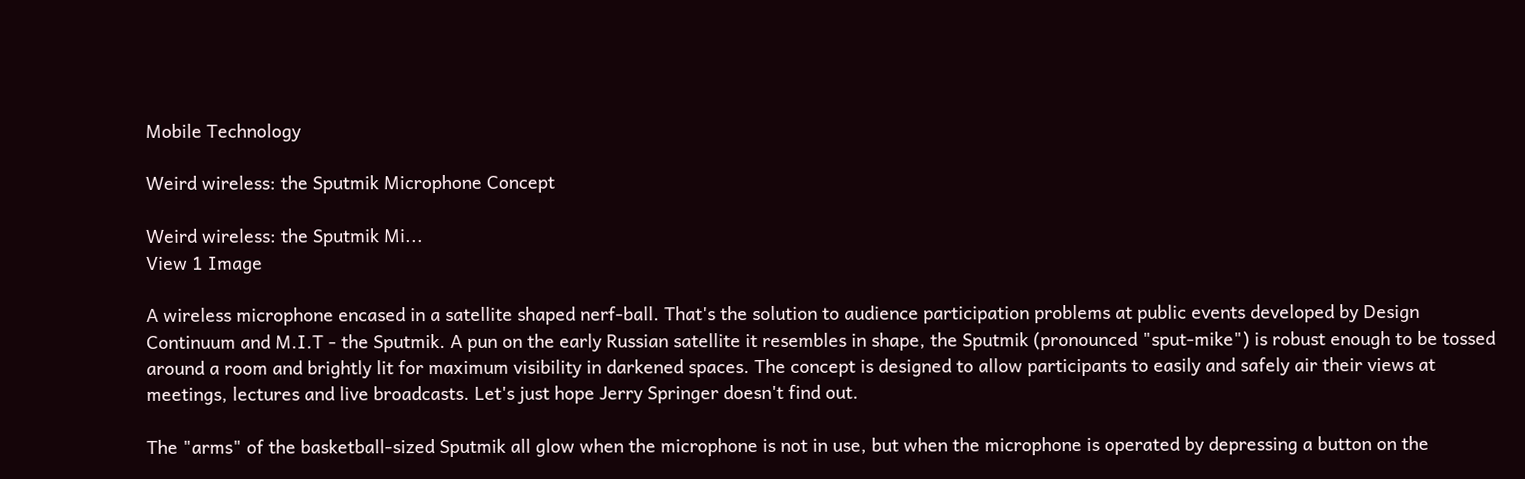Mobile Technology

Weird wireless: the Sputmik Microphone Concept

Weird wireless: the Sputmik Mi...
View 1 Image

A wireless microphone encased in a satellite shaped nerf-ball. That's the solution to audience participation problems at public events developed by Design Continuum and M.I.T - the Sputmik. A pun on the early Russian satellite it resembles in shape, the Sputmik (pronounced "sput-mike") is robust enough to be tossed around a room and brightly lit for maximum visibility in darkened spaces. The concept is designed to allow participants to easily and safely air their views at meetings, lectures and live broadcasts. Let's just hope Jerry Springer doesn't find out.

The "arms" of the basketball-sized Sputmik all glow when the microphone is not in use, but when the microphone is operated by depressing a button on the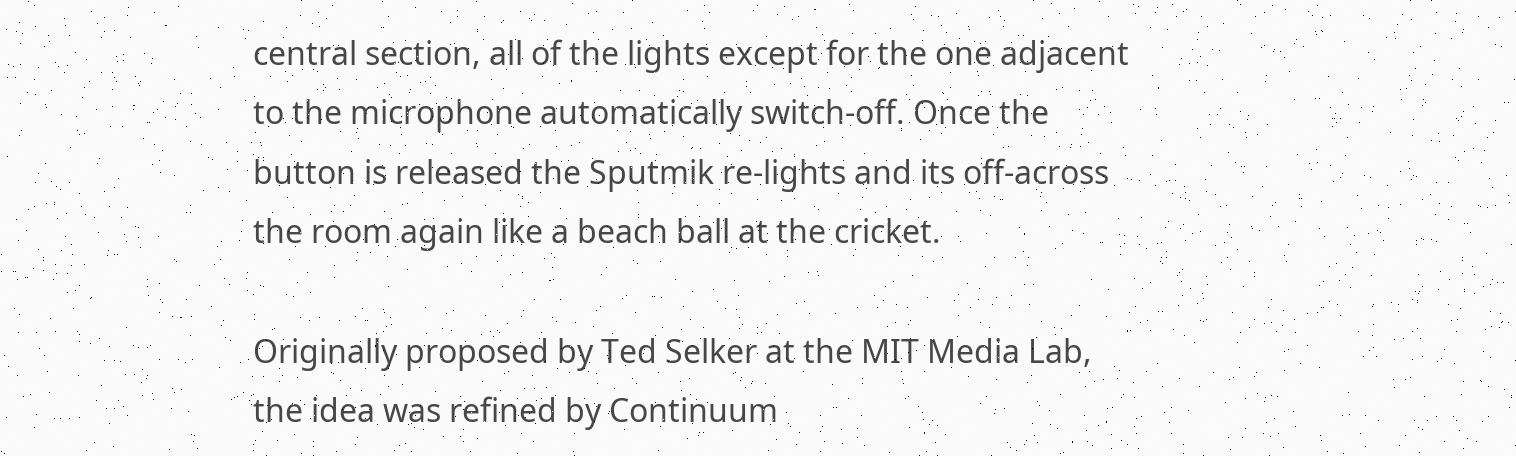central section, all of the lights except for the one adjacent to the microphone automatically switch-off. Once the button is released the Sputmik re-lights and its off-across the room again like a beach ball at the cricket.

Originally proposed by Ted Selker at the MIT Media Lab, the idea was refined by Continuum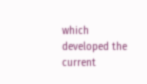which developed the current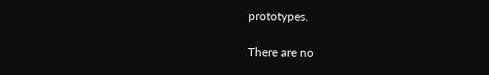prototypes.

There are no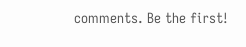comments. Be the first!